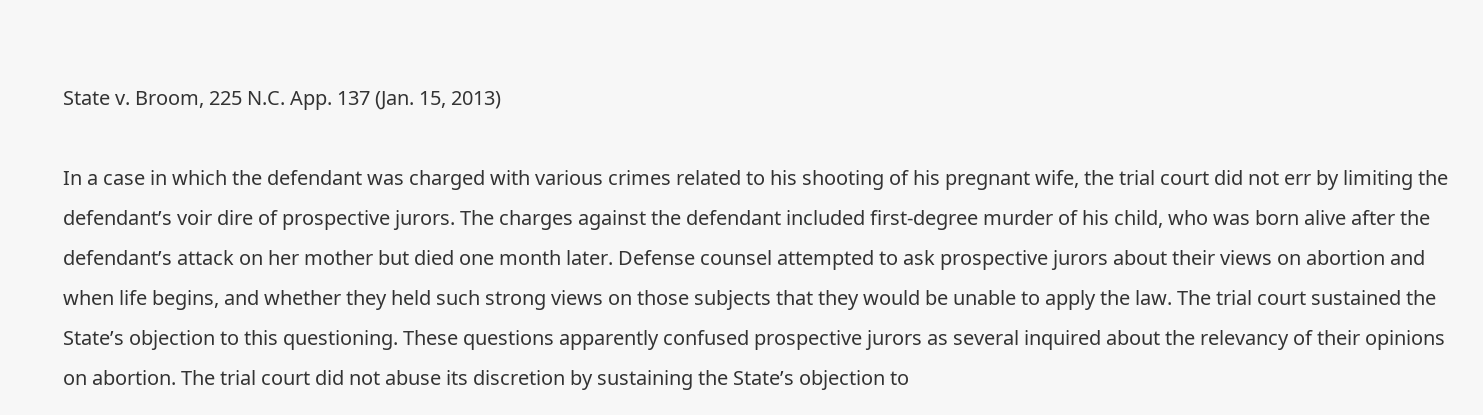State v. Broom, 225 N.C. App. 137 (Jan. 15, 2013)

In a case in which the defendant was charged with various crimes related to his shooting of his pregnant wife, the trial court did not err by limiting the defendant’s voir dire of prospective jurors. The charges against the defendant included first-degree murder of his child, who was born alive after the defendant’s attack on her mother but died one month later. Defense counsel attempted to ask prospective jurors about their views on abortion and when life begins, and whether they held such strong views on those subjects that they would be unable to apply the law. The trial court sustained the State’s objection to this questioning. These questions apparently confused prospective jurors as several inquired about the relevancy of their opinions on abortion. The trial court did not abuse its discretion by sustaining the State’s objection to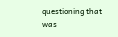questioning that was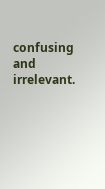confusing and irrelevant.